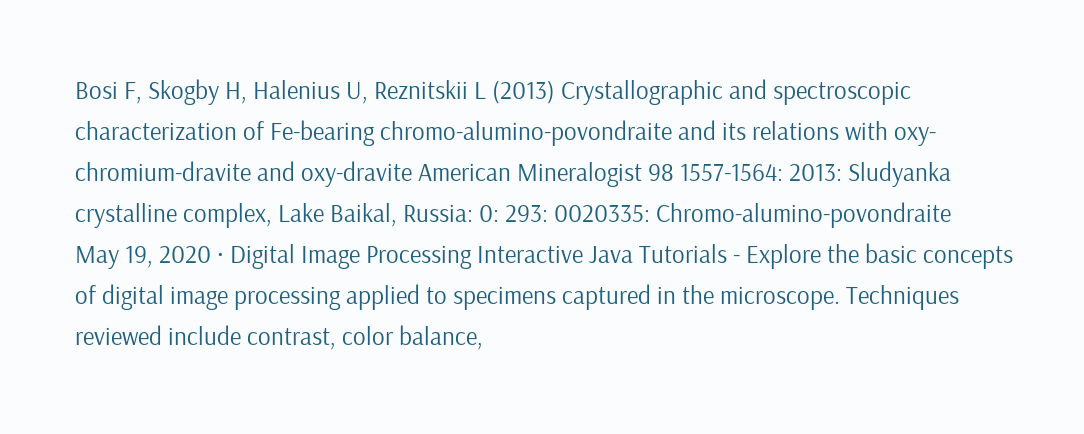Bosi F, Skogby H, Halenius U, Reznitskii L (2013) Crystallographic and spectroscopic characterization of Fe-bearing chromo-alumino-povondraite and its relations with oxy-chromium-dravite and oxy-dravite American Mineralogist 98 1557-1564: 2013: Sludyanka crystalline complex, Lake Baikal, Russia: 0: 293: 0020335: Chromo-alumino-povondraite
May 19, 2020 · Digital Image Processing Interactive Java Tutorials - Explore the basic concepts of digital image processing applied to specimens captured in the microscope. Techniques reviewed include contrast, color balance,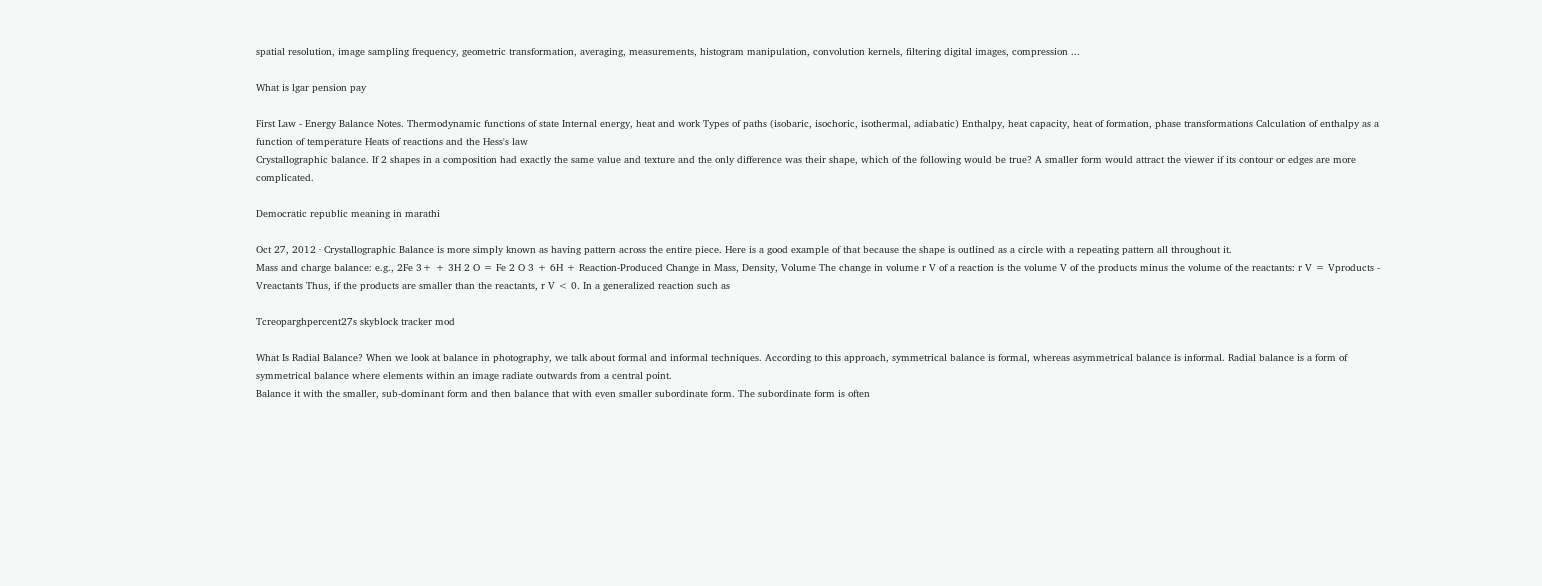spatial resolution, image sampling frequency, geometric transformation, averaging, measurements, histogram manipulation, convolution kernels, filtering digital images, compression ...

What is lgar pension pay

First Law - Energy Balance Notes. Thermodynamic functions of state Internal energy, heat and work Types of paths (isobaric, isochoric, isothermal, adiabatic) Enthalpy, heat capacity, heat of formation, phase transformations Calculation of enthalpy as a function of temperature Heats of reactions and the Hess's law
Crystallographic balance. If 2 shapes in a composition had exactly the same value and texture and the only difference was their shape, which of the following would be true? A smaller form would attract the viewer if its contour or edges are more complicated.

Democratic republic meaning in marathi

Oct 27, 2012 · Crystallographic Balance is more simply known as having pattern across the entire piece. Here is a good example of that because the shape is outlined as a circle with a repeating pattern all throughout it.
Mass and charge balance: e.g., 2Fe 3+ + 3H 2 O = Fe 2 O 3 + 6H + Reaction-Produced Change in Mass, Density, Volume The change in volume r V of a reaction is the volume V of the products minus the volume of the reactants: r V = Vproducts - Vreactants Thus, if the products are smaller than the reactants, r V < 0. In a generalized reaction such as

Tcreoparghpercent27s skyblock tracker mod

What Is Radial Balance? When we look at balance in photography, we talk about formal and informal techniques. According to this approach, symmetrical balance is formal, whereas asymmetrical balance is informal. Radial balance is a form of symmetrical balance where elements within an image radiate outwards from a central point.
Balance it with the smaller, sub-dominant form and then balance that with even smaller subordinate form. The subordinate form is often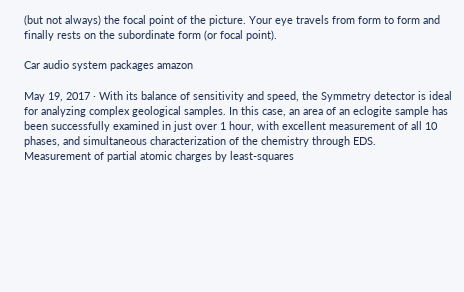(but not always) the focal point of the picture. Your eye travels from form to form and finally rests on the subordinate form (or focal point).

Car audio system packages amazon

May 19, 2017 · With its balance of sensitivity and speed, the Symmetry detector is ideal for analyzing complex geological samples. In this case, an area of an eclogite sample has been successfully examined in just over 1 hour, with excellent measurement of all 10 phases, and simultaneous characterization of the chemistry through EDS.
Measurement of partial atomic charges by least-squares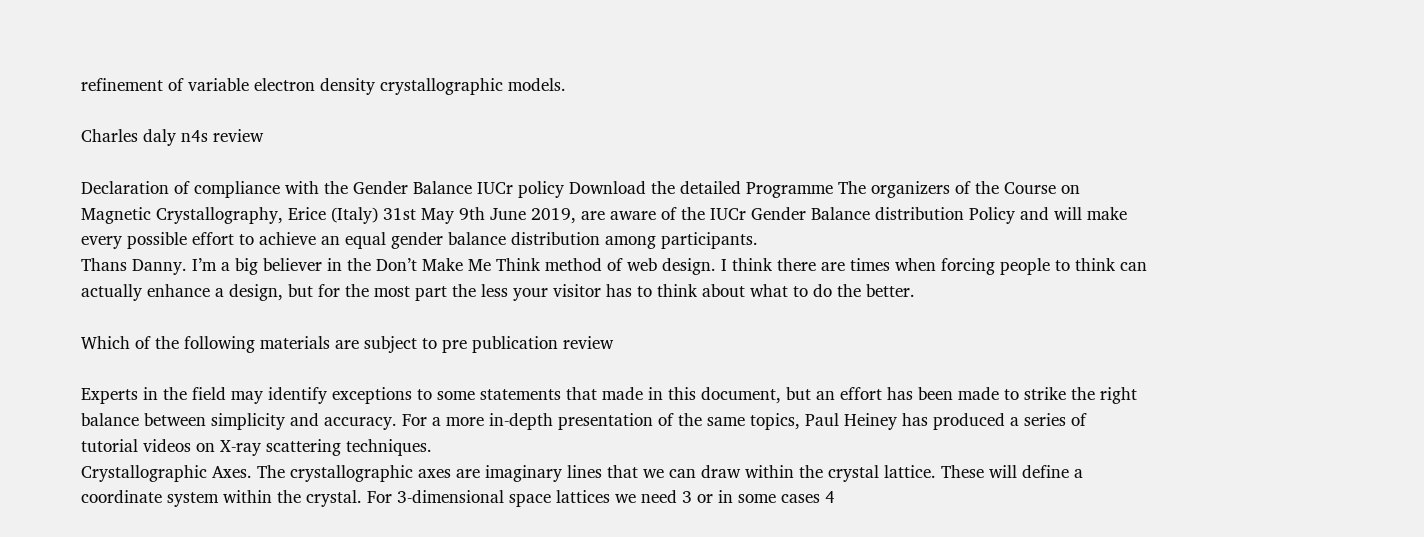refinement of variable electron density crystallographic models.

Charles daly n4s review

Declaration of compliance with the Gender Balance IUCr policy Download the detailed Programme The organizers of the Course on Magnetic Crystallography, Erice (Italy) 31st May 9th June 2019, are aware of the IUCr Gender Balance distribution Policy and will make every possible effort to achieve an equal gender balance distribution among participants.
Thans Danny. I’m a big believer in the Don’t Make Me Think method of web design. I think there are times when forcing people to think can actually enhance a design, but for the most part the less your visitor has to think about what to do the better.

Which of the following materials are subject to pre publication review

Experts in the field may identify exceptions to some statements that made in this document, but an effort has been made to strike the right balance between simplicity and accuracy. For a more in-depth presentation of the same topics, Paul Heiney has produced a series of tutorial videos on X-ray scattering techniques.
Crystallographic Axes. The crystallographic axes are imaginary lines that we can draw within the crystal lattice. These will define a coordinate system within the crystal. For 3-dimensional space lattices we need 3 or in some cases 4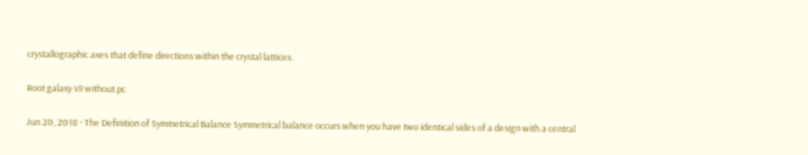crystallographic axes that define directions within the crystal lattices.

Root galaxy s9 without pc

Jun 20, 2018 · The Definition of Symmetrical Balance Symmetrical balance occurs when you have two identical sides of a design with a central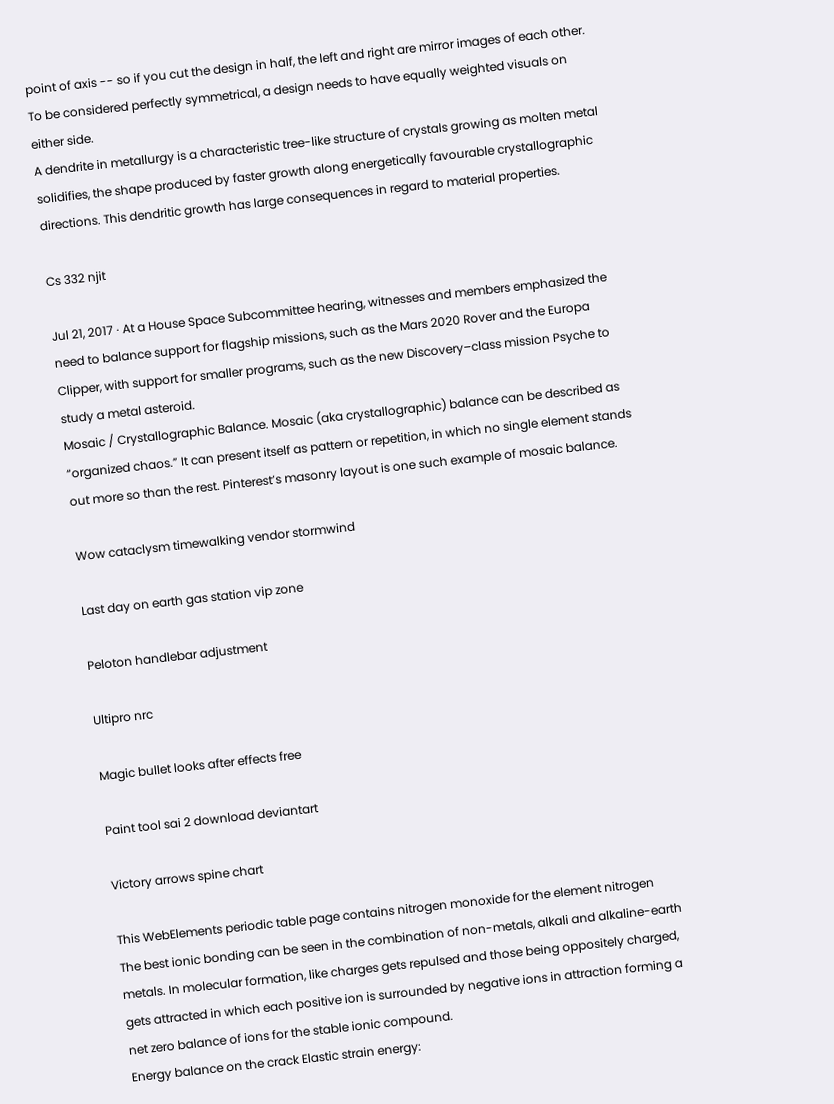point of axis -- so if you cut the design in half, the left and right are mirror images of each other. To be considered perfectly symmetrical, a design needs to have equally weighted visuals on either side.
A dendrite in metallurgy is a characteristic tree-like structure of crystals growing as molten metal solidifies, the shape produced by faster growth along energetically favourable crystallographic directions. This dendritic growth has large consequences in regard to material properties.

Cs 332 njit

Jul 21, 2017 · At a House Space Subcommittee hearing, witnesses and members emphasized the need to balance support for flagship missions, such as the Mars 2020 Rover and the Europa Clipper, with support for smaller programs, such as the new Discovery–class mission Psyche to study a metal asteroid.
Mosaic / Crystallographic Balance. Mosaic (aka crystallographic) balance can be described as “organized chaos.” It can present itself as pattern or repetition, in which no single element stands out more so than the rest. Pinterest’s masonry layout is one such example of mosaic balance.

Wow cataclysm timewalking vendor stormwind

Last day on earth gas station vip zone

Peloton handlebar adjustment

Ultipro nrc

Magic bullet looks after effects free

Paint tool sai 2 download deviantart

Victory arrows spine chart

This WebElements periodic table page contains nitrogen monoxide for the element nitrogen
The best ionic bonding can be seen in the combination of non-metals, alkali and alkaline-earth metals. In molecular formation, like charges gets repulsed and those being oppositely charged, gets attracted in which each positive ion is surrounded by negative ions in attraction forming a net zero balance of ions for the stable ionic compound.
Energy balance on the crack Elastic strain energy: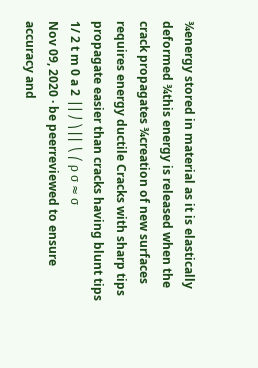¾energy stored in material as it is elastically deformed ¾this energy is released when the crack propagates ¾creation of new surfaces requires energy ductile Cracks with sharp tips propagate easier than cracks having blunt tips 1/ 2 t m 0 a 2 ⎟⎟ ⎠ ⎞ ⎜⎜ ⎝ ⎛ ρ σ ≈ σ
Nov 09, 2020 · be peerreviewed to ensure accuracy and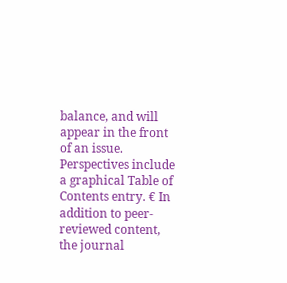balance, and will appear in the front of an issue. Perspectives include a graphical Table of Contents entry. € In addition to peer-reviewed content, the journal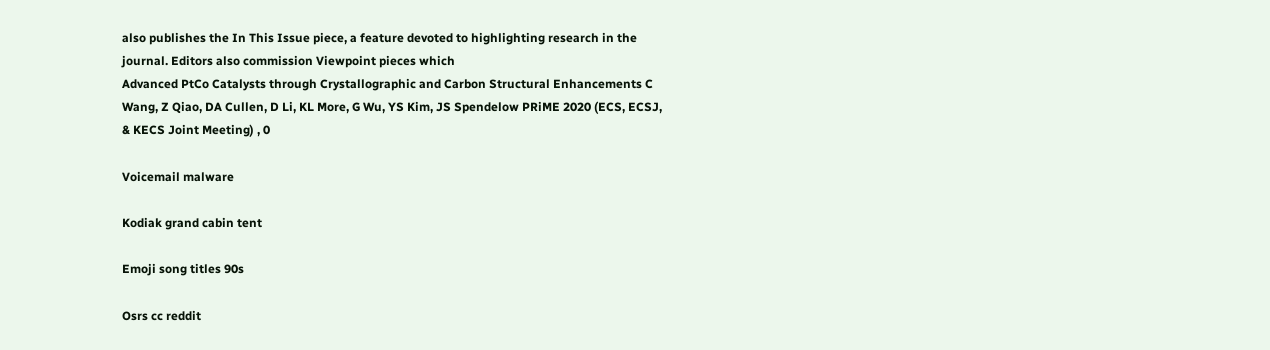also publishes the In This Issue piece, a feature devoted to highlighting research in the journal. Editors also commission Viewpoint pieces which
Advanced PtCo Catalysts through Crystallographic and Carbon Structural Enhancements C Wang, Z Qiao, DA Cullen, D Li, KL More, G Wu, YS Kim, JS Spendelow PRiME 2020 (ECS, ECSJ, & KECS Joint Meeting) , 0

Voicemail malware

Kodiak grand cabin tent

Emoji song titles 90s

Osrs cc reddit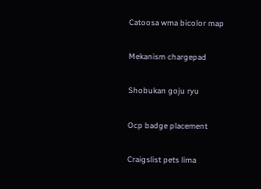Catoosa wma bicolor map

Mekanism chargepad

Shobukan goju ryu

Ocp badge placement

Craigslist pets lima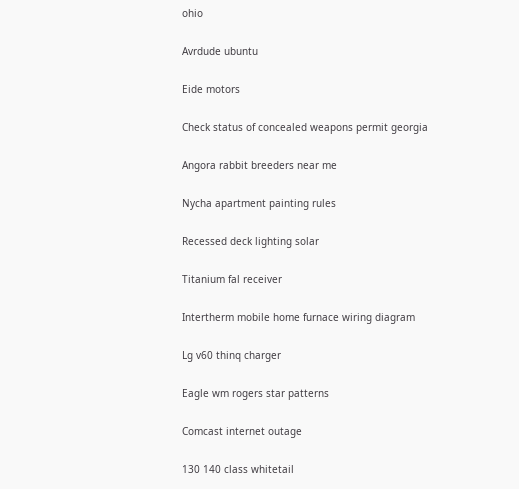ohio

Avrdude ubuntu

Eide motors

Check status of concealed weapons permit georgia

Angora rabbit breeders near me

Nycha apartment painting rules

Recessed deck lighting solar

Titanium fal receiver

Intertherm mobile home furnace wiring diagram

Lg v60 thinq charger

Eagle wm rogers star patterns

Comcast internet outage

130 140 class whitetail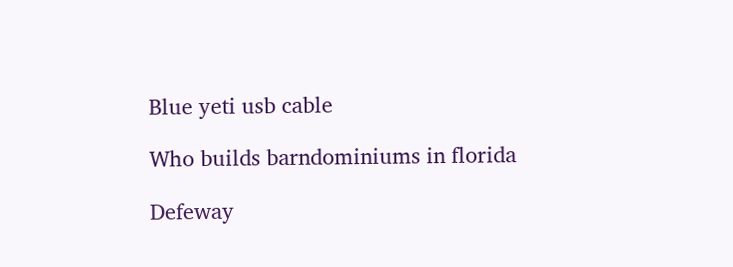Blue yeti usb cable

Who builds barndominiums in florida

Defeway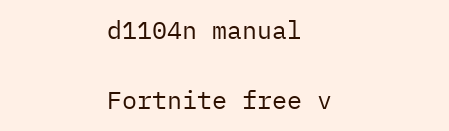d1104n manual

Fortnite free v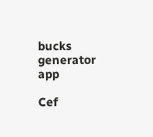bucks generator app

Cef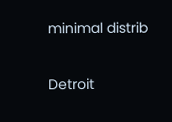minimal distrib

Detroit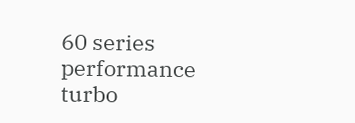60 series performance turbo